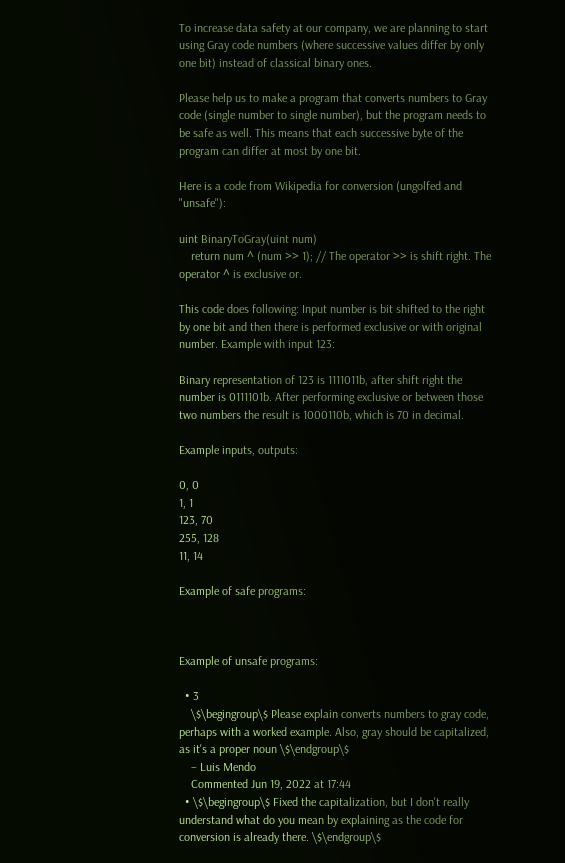To increase data safety at our company, we are planning to start using Gray code numbers (where successive values differ by only one bit) instead of classical binary ones.

Please help us to make a program that converts numbers to Gray code (single number to single number), but the program needs to be safe as well. This means that each successive byte of the program can differ at most by one bit.

Here is a code from Wikipedia for conversion (ungolfed and "unsafe"):

uint BinaryToGray(uint num)
    return num ^ (num >> 1); // The operator >> is shift right. The operator ^ is exclusive or.

This code does following: Input number is bit shifted to the right by one bit and then there is performed exclusive or with original number. Example with input 123:

Binary representation of 123 is 1111011b, after shift right the number is 0111101b. After performing exclusive or between those two numbers the result is 1000110b, which is 70 in decimal.

Example inputs, outputs:

0, 0
1, 1
123, 70
255, 128
11, 14

Example of safe programs:



Example of unsafe programs:

  • 3
    \$\begingroup\$ Please explain converts numbers to gray code, perhaps with a worked example. Also, gray should be capitalized, as it's a proper noun \$\endgroup\$
    – Luis Mendo
    Commented Jun 19, 2022 at 17:44
  • \$\begingroup\$ Fixed the capitalization, but I don't really understand what do you mean by explaining as the code for conversion is already there. \$\endgroup\$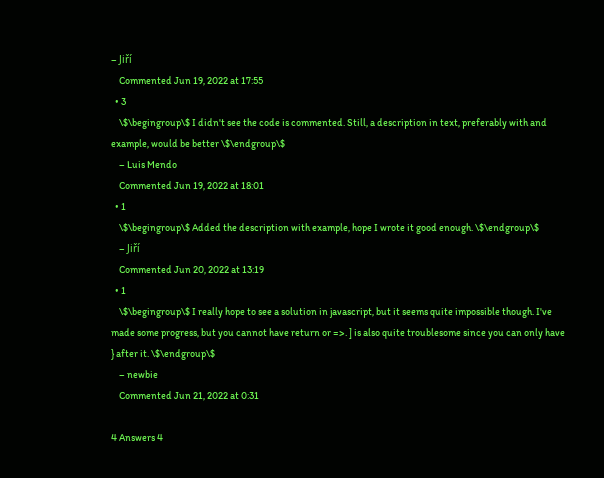– Jiří
    Commented Jun 19, 2022 at 17:55
  • 3
    \$\begingroup\$ I didn't see the code is commented. Still, a description in text, preferably with and example, would be better \$\endgroup\$
    – Luis Mendo
    Commented Jun 19, 2022 at 18:01
  • 1
    \$\begingroup\$ Added the description with example, hope I wrote it good enough. \$\endgroup\$
    – Jiří
    Commented Jun 20, 2022 at 13:19
  • 1
    \$\begingroup\$ I really hope to see a solution in javascript, but it seems quite impossible though. I've made some progress, but you cannot have return or =>. ] is also quite troublesome since you can only have } after it. \$\endgroup\$
    – newbie
    Commented Jun 21, 2022 at 0:31

4 Answers 4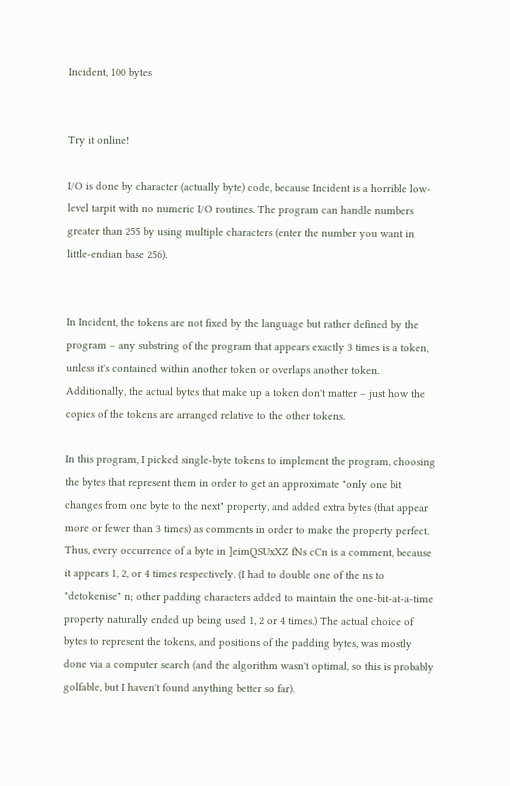Incident, 100 bytes


Try it online!

I/O is done by character (actually byte) code, because Incident is a horrible low-level tarpit with no numeric I/O routines. The program can handle numbers greater than 255 by using multiple characters (enter the number you want in little-endian base 256).


In Incident, the tokens are not fixed by the language but rather defined by the program – any substring of the program that appears exactly 3 times is a token, unless it's contained within another token or overlaps another token. Additionally, the actual bytes that make up a token don't matter – just how the copies of the tokens are arranged relative to the other tokens.

In this program, I picked single-byte tokens to implement the program, choosing the bytes that represent them in order to get an approximate "only one bit changes from one byte to the next" property, and added extra bytes (that appear more or fewer than 3 times) as comments in order to make the property perfect. Thus, every occurrence of a byte in ]eimQSUxXZ fNs cCn is a comment, because it appears 1, 2, or 4 times respectively. (I had to double one of the ns to "detokenise" n; other padding characters added to maintain the one-bit-at-a-time property naturally ended up being used 1, 2 or 4 times.) The actual choice of bytes to represent the tokens, and positions of the padding bytes, was mostly done via a computer search (and the algorithm wasn't optimal, so this is probably golfable, but I haven't found anything better so far).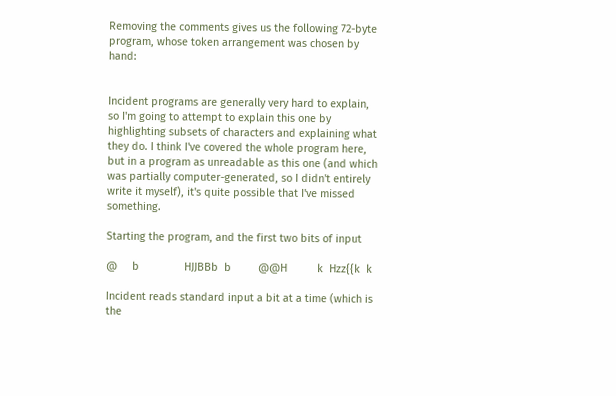Removing the comments gives us the following 72-byte program, whose token arrangement was chosen by hand:


Incident programs are generally very hard to explain, so I'm going to attempt to explain this one by highlighting subsets of characters and explaining what they do. I think I've covered the whole program here, but in a program as unreadable as this one (and which was partially computer-generated, so I didn't entirely write it myself), it's quite possible that I've missed something.

Starting the program, and the first two bits of input

@     b               HJJBBb  b         @@H          k  Hzz{{k  k

Incident reads standard input a bit at a time (which is the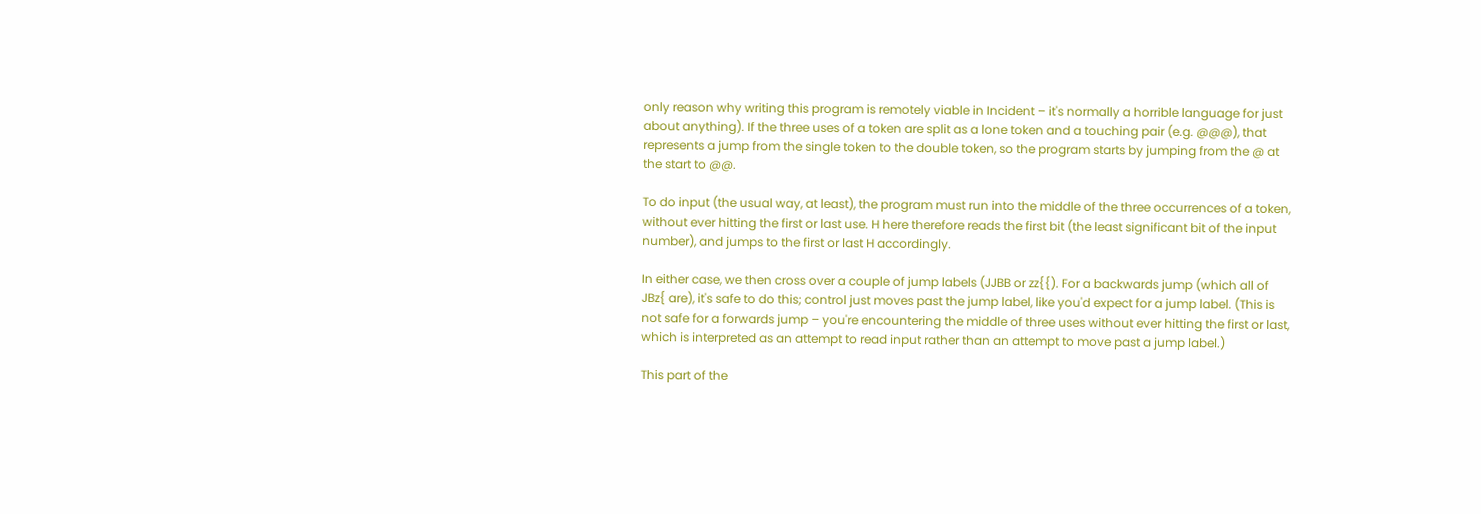only reason why writing this program is remotely viable in Incident – it's normally a horrible language for just about anything). If the three uses of a token are split as a lone token and a touching pair (e.g. @@@), that represents a jump from the single token to the double token, so the program starts by jumping from the @ at the start to @@.

To do input (the usual way, at least), the program must run into the middle of the three occurrences of a token, without ever hitting the first or last use. H here therefore reads the first bit (the least significant bit of the input number), and jumps to the first or last H accordingly.

In either case, we then cross over a couple of jump labels (JJBB or zz{{). For a backwards jump (which all of JBz{ are), it's safe to do this; control just moves past the jump label, like you'd expect for a jump label. (This is not safe for a forwards jump – you're encountering the middle of three uses without ever hitting the first or last, which is interpreted as an attempt to read input rather than an attempt to move past a jump label.)

This part of the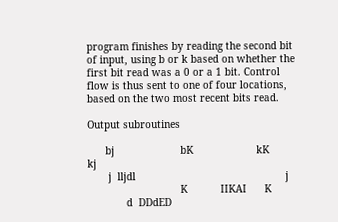program finishes by reading the second bit of input, using b or k based on whether the first bit read was a 0 or a 1 bit. Control flow is thus sent to one of four locations, based on the two most recent bits read.

Output subroutines

      bj                      bK                     kK         kj
       j  lljdl                                                  j
                               K           IIKAI      K
             d  DDdED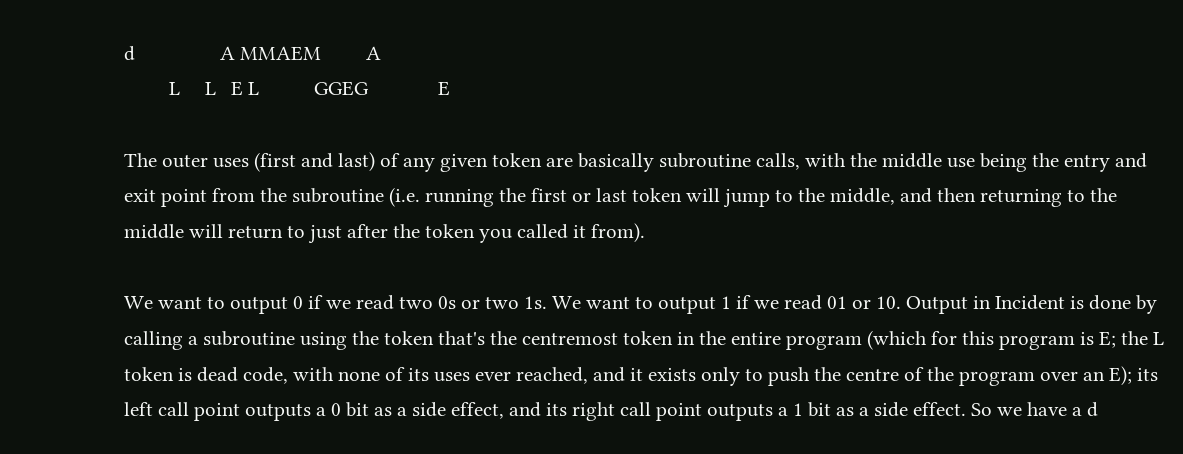d                 A MMAEM         A
         L     L   E L           GGEG              E

The outer uses (first and last) of any given token are basically subroutine calls, with the middle use being the entry and exit point from the subroutine (i.e. running the first or last token will jump to the middle, and then returning to the middle will return to just after the token you called it from).

We want to output 0 if we read two 0s or two 1s. We want to output 1 if we read 01 or 10. Output in Incident is done by calling a subroutine using the token that's the centremost token in the entire program (which for this program is E; the L token is dead code, with none of its uses ever reached, and it exists only to push the centre of the program over an E); its left call point outputs a 0 bit as a side effect, and its right call point outputs a 1 bit as a side effect. So we have a d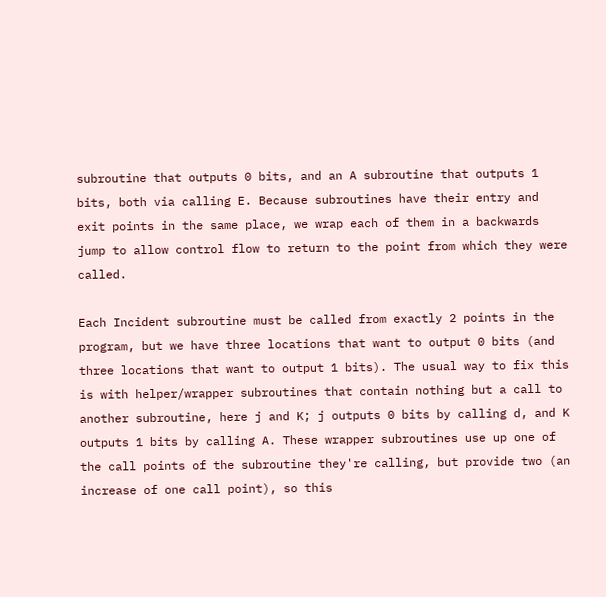subroutine that outputs 0 bits, and an A subroutine that outputs 1 bits, both via calling E. Because subroutines have their entry and exit points in the same place, we wrap each of them in a backwards jump to allow control flow to return to the point from which they were called.

Each Incident subroutine must be called from exactly 2 points in the program, but we have three locations that want to output 0 bits (and three locations that want to output 1 bits). The usual way to fix this is with helper/wrapper subroutines that contain nothing but a call to another subroutine, here j and K; j outputs 0 bits by calling d, and K outputs 1 bits by calling A. These wrapper subroutines use up one of the call points of the subroutine they're calling, but provide two (an increase of one call point), so this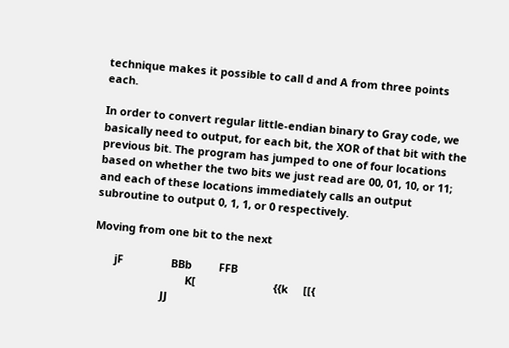technique makes it possible to call d and A from three points each.

In order to convert regular little-endian binary to Gray code, we basically need to output, for each bit, the XOR of that bit with the previous bit. The program has jumped to one of four locations based on whether the two bits we just read are 00, 01, 10, or 11; and each of these locations immediately calls an output subroutine to output 0, 1, 1, or 0 respectively.

Moving from one bit to the next

       jF                BBb         FFB
                               K[                          {{k     [[{
                       JJ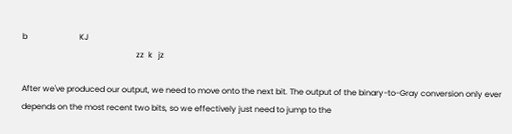b                          KJ
                                                         zz  k   jz

After we've produced our output, we need to move onto the next bit. The output of the binary-to-Gray conversion only ever depends on the most recent two bits, so we effectively just need to jump to the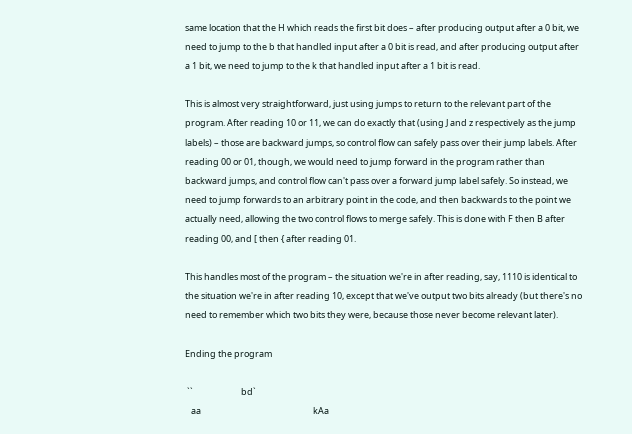same location that the H which reads the first bit does – after producing output after a 0 bit, we need to jump to the b that handled input after a 0 bit is read, and after producing output after a 1 bit, we need to jump to the k that handled input after a 1 bit is read.

This is almost very straightforward, just using jumps to return to the relevant part of the program. After reading 10 or 11, we can do exactly that (using J and z respectively as the jump labels) – those are backward jumps, so control flow can safely pass over their jump labels. After reading 00 or 01, though, we would need to jump forward in the program rather than backward jumps, and control flow can't pass over a forward jump label safely. So instead, we need to jump forwards to an arbitrary point in the code, and then backwards to the point we actually need, allowing the two control flows to merge safely. This is done with F then B after reading 00, and [ then { after reading 01.

This handles most of the program – the situation we're in after reading, say, 1110 is identical to the situation we're in after reading 10, except that we've output two bits already (but there's no need to remember which two bits they were, because those never become relevant later).

Ending the program

 ``                        bd`
   aa                                                        kAa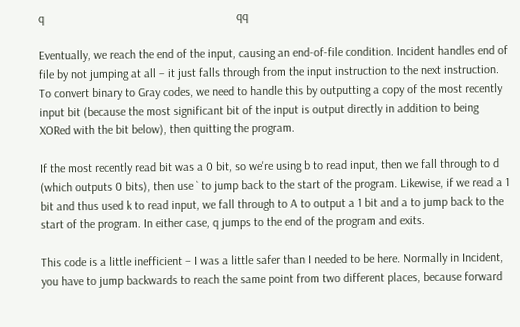q                                                                qq

Eventually, we reach the end of the input, causing an end-of-file condition. Incident handles end of file by not jumping at all – it just falls through from the input instruction to the next instruction. To convert binary to Gray codes, we need to handle this by outputting a copy of the most recently input bit (because the most significant bit of the input is output directly in addition to being XORed with the bit below), then quitting the program.

If the most recently read bit was a 0 bit, so we're using b to read input, then we fall through to d (which outputs 0 bits), then use ` to jump back to the start of the program. Likewise, if we read a 1 bit and thus used k to read input, we fall through to A to output a 1 bit and a to jump back to the start of the program. In either case, q jumps to the end of the program and exits.

This code is a little inefficient – I was a little safer than I needed to be here. Normally in Incident, you have to jump backwards to reach the same point from two different places, because forward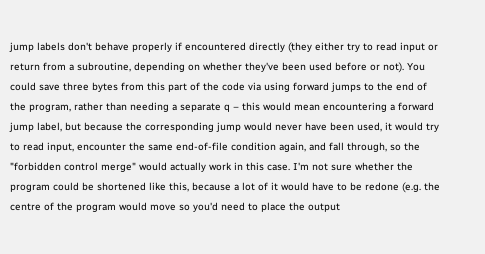jump labels don't behave properly if encountered directly (they either try to read input or return from a subroutine, depending on whether they've been used before or not). You could save three bytes from this part of the code via using forward jumps to the end of the program, rather than needing a separate q – this would mean encountering a forward jump label, but because the corresponding jump would never have been used, it would try to read input, encounter the same end-of-file condition again, and fall through, so the "forbidden control merge" would actually work in this case. I'm not sure whether the program could be shortened like this, because a lot of it would have to be redone (e.g. the centre of the program would move so you'd need to place the output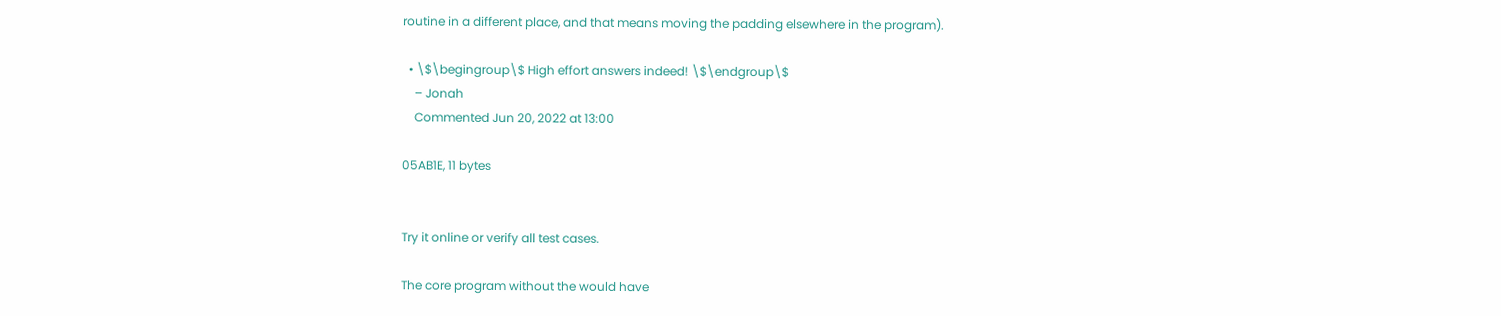routine in a different place, and that means moving the padding elsewhere in the program).

  • \$\begingroup\$ High effort answers indeed! \$\endgroup\$
    – Jonah
    Commented Jun 20, 2022 at 13:00

05AB1E, 11 bytes


Try it online or verify all test cases.

The core program without the would have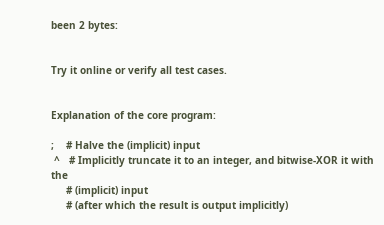been 2 bytes:


Try it online or verify all test cases.


Explanation of the core program:

;    # Halve the (implicit) input
 ^   # Implicitly truncate it to an integer, and bitwise-XOR it with the
     # (implicit) input
     # (after which the result is output implicitly)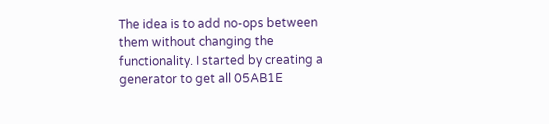The idea is to add no-ops between them without changing the functionality. I started by creating a generator to get all 05AB1E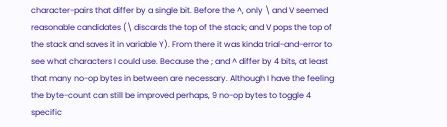character-pairs that differ by a single bit. Before the ^, only \ and V seemed reasonable candidates (\ discards the top of the stack; and V pops the top of the stack and saves it in variable Y). From there it was kinda trial-and-error to see what characters I could use. Because the ; and ^ differ by 4 bits, at least that many no-op bytes in between are necessary. Although I have the feeling the byte-count can still be improved perhaps, 9 no-op bytes to toggle 4 specific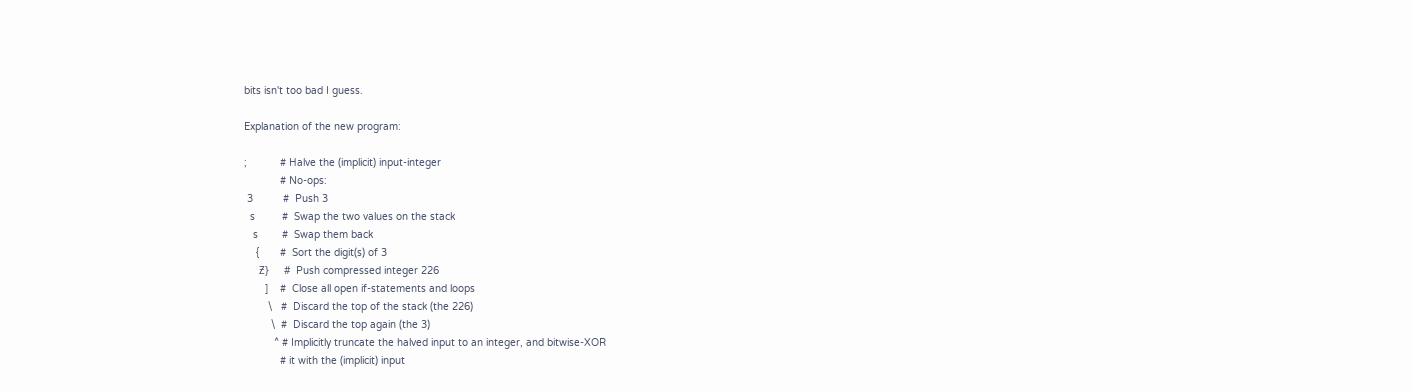bits isn't too bad I guess.

Explanation of the new program:

;           # Halve the (implicit) input-integer
            # No-ops:
 3          #  Push 3
  s         #  Swap the two values on the stack
   s        #  Swap them back
    {       #  Sort the digit(s) of 3
     Ƶ}     #  Push compressed integer 226
       ]    #  Close all open if-statements and loops
        \   #  Discard the top of the stack (the 226)
         \  #  Discard the top again (the 3)
          ^ # Implicitly truncate the halved input to an integer, and bitwise-XOR
            # it with the (implicit) input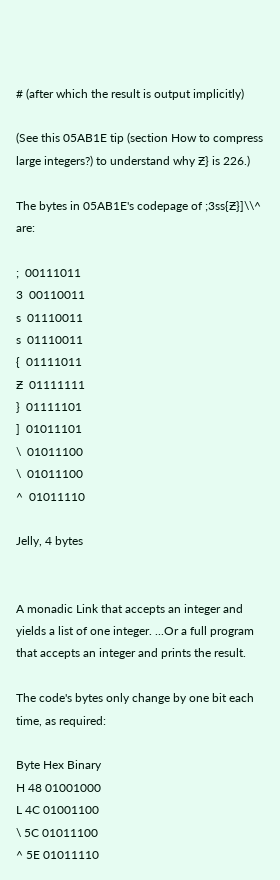# (after which the result is output implicitly)

(See this 05AB1E tip (section How to compress large integers?) to understand why Ƶ} is 226.)

The bytes in 05AB1E's codepage of ;3ss{Ƶ}]\\^ are:

;  00111011
3  00110011
s  01110011
s  01110011
{  01111011
Ƶ  01111111
}  01111101
]  01011101
\  01011100
\  01011100
^  01011110

Jelly, 4 bytes


A monadic Link that accepts an integer and yields a list of one integer. ...Or a full program that accepts an integer and prints the result.

The code's bytes only change by one bit each time, as required:

Byte Hex Binary
H 48 01001000
L 4C 01001100
\ 5C 01011100
^ 5E 01011110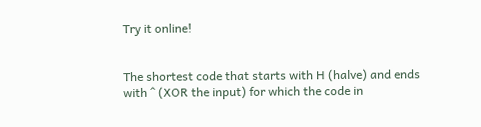Try it online!


The shortest code that starts with H (halve) and ends with ^ (XOR the input) for which the code in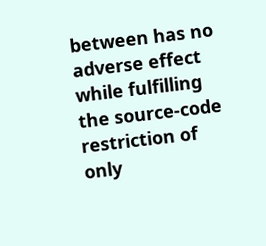between has no adverse effect while fulfilling the source-code restriction of only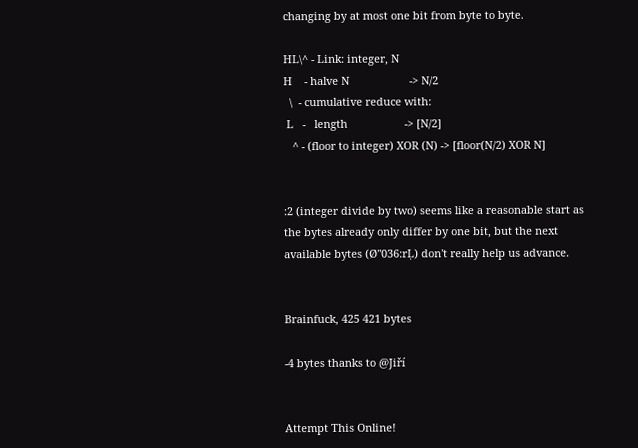changing by at most one bit from byte to byte.

HL\^ - Link: integer, N
H    - halve N                    -> N/2
  \  - cumulative reduce with:
 L   -   length                   -> [N/2]
   ^ - (floor to integer) XOR (N) -> [floor(N/2) XOR N]


:2 (integer divide by two) seems like a reasonable start as the bytes already only differ by one bit, but the next available bytes (Ø"036:rḶ) don't really help us advance.


Brainfuck, 425 421 bytes

-4 bytes thanks to @Jiří


Attempt This Online!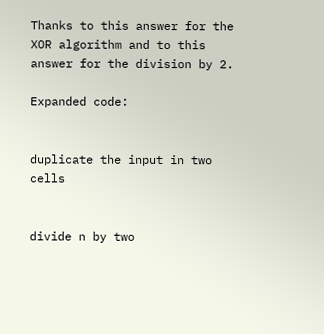Thanks to this answer for the XOR algorithm and to this answer for the division by 2.

Expanded code:


duplicate the input in two cells


divide n by two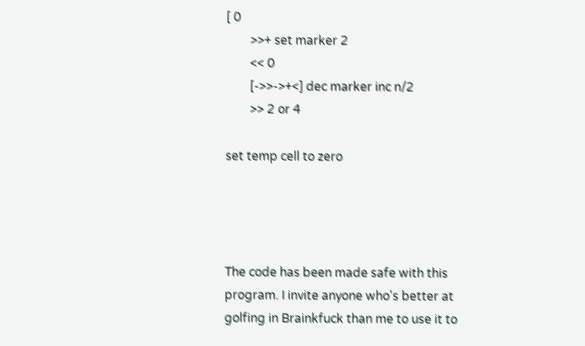[ 0
        >>+ set marker 2
        << 0
        [->>->+<] dec marker inc n/2
        >> 2 or 4

set temp cell to zero




The code has been made safe with this program. I invite anyone who's better at golfing in Brainkfuck than me to use it to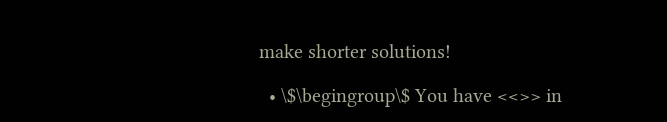make shorter solutions!

  • \$\begingroup\$ You have <<>> in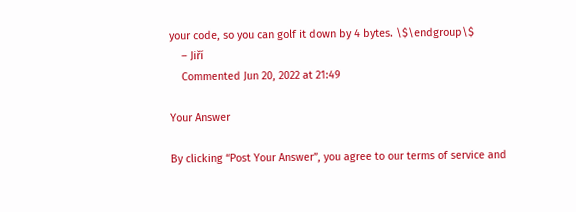your code, so you can golf it down by 4 bytes. \$\endgroup\$
    – Jiří
    Commented Jun 20, 2022 at 21:49

Your Answer

By clicking “Post Your Answer”, you agree to our terms of service and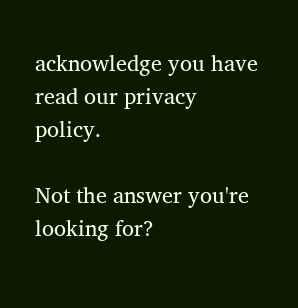acknowledge you have read our privacy policy.

Not the answer you're looking for?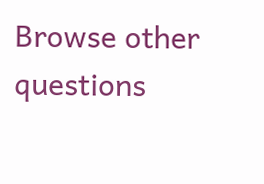Browse other questions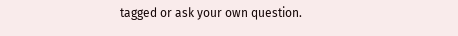tagged or ask your own question.